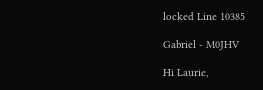locked Line 10385

Gabriel - M0JHV

Hi Laurie,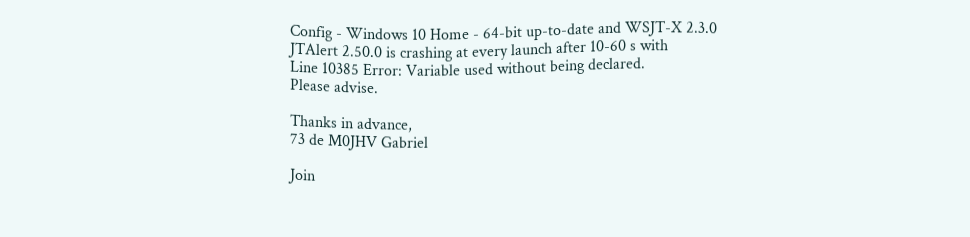Config - Windows 10 Home - 64-bit up-to-date and WSJT-X 2.3.0
JTAlert 2.50.0 is crashing at every launch after 10-60 s with
Line 10385 Error: Variable used without being declared.
Please advise.

Thanks in advance,
73 de M0JHV Gabriel

Join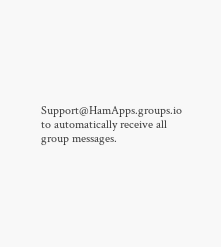Support@HamApps.groups.io to automatically receive all group messages.